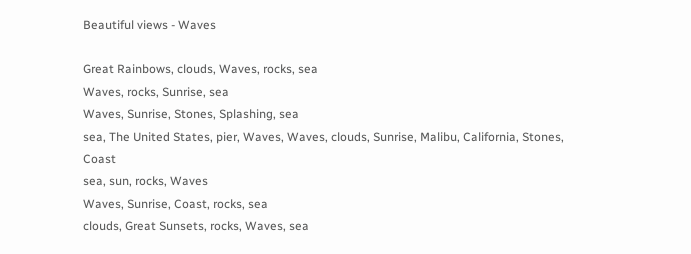Beautiful views - Waves

Great Rainbows, clouds, Waves, rocks, sea
Waves, rocks, Sunrise, sea
Waves, Sunrise, Stones, Splashing, sea
sea, The United States, pier, Waves, Waves, clouds, Sunrise, Malibu, California, Stones, Coast
sea, sun, rocks, Waves
Waves, Sunrise, Coast, rocks, sea
clouds, Great Sunsets, rocks, Waves, sea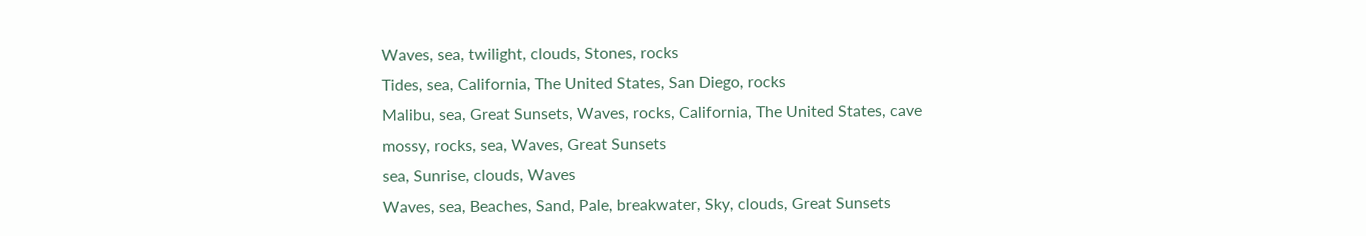Waves, sea, twilight, clouds, Stones, rocks
Tides, sea, California, The United States, San Diego, rocks
Malibu, sea, Great Sunsets, Waves, rocks, California, The United States, cave
mossy, rocks, sea, Waves, Great Sunsets
sea, Sunrise, clouds, Waves
Waves, sea, Beaches, Sand, Pale, breakwater, Sky, clouds, Great Sunsets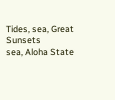Tides, sea, Great Sunsets
sea, Aloha State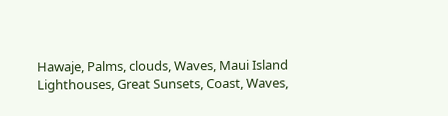Hawaje, Palms, clouds, Waves, Maui Island
Lighthouses, Great Sunsets, Coast, Waves,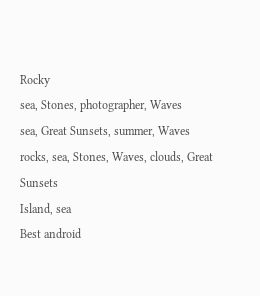Rocky
sea, Stones, photographer, Waves
sea, Great Sunsets, summer, Waves
rocks, sea, Stones, Waves, clouds, Great Sunsets
Island, sea
Best android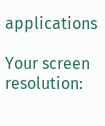applications

Your screen resolution: